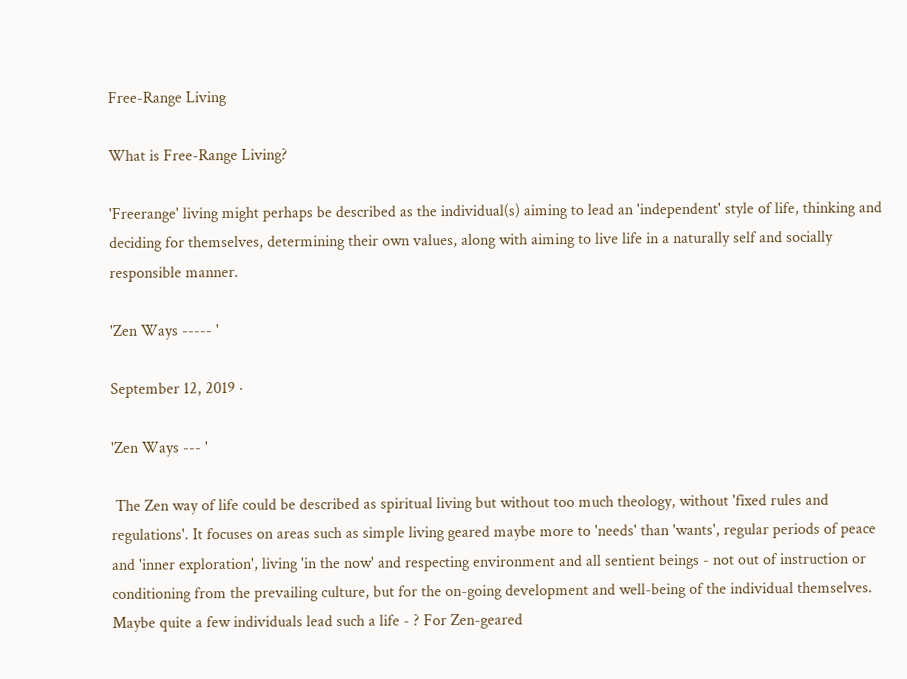Free-Range Living

What is Free-Range Living?

'Freerange' living might perhaps be described as the individual(s) aiming to lead an 'independent' style of life, thinking and deciding for themselves, determining their own values, along with aiming to live life in a naturally self and socially responsible manner.

'Zen Ways ----- '

September 12, 2019 ·

'Zen Ways --- '

 The Zen way of life could be described as spiritual living but without too much theology, without 'fixed rules and regulations'. It focuses on areas such as simple living geared maybe more to 'needs' than 'wants', regular periods of peace and 'inner exploration', living 'in the now' and respecting environment and all sentient beings - not out of instruction or conditioning from the prevailing culture, but for the on-going development and well-being of the individual themselves. Maybe quite a few individuals lead such a life - ? For Zen-geared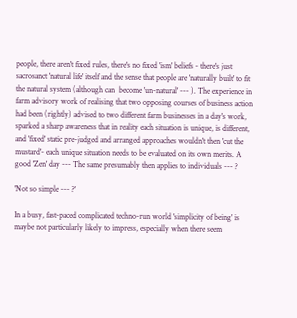people, there aren't fixed rules, there's no fixed 'ism' beliefs - there's just sacrosanct 'natural life' itself and the sense that people are 'naturally built' to fit the natural system (although can  become 'un-natural' --- ). The experience in farm advisory work of realising that two opposing courses of business action had been (rightly) advised to two different farm businesses in a day's work, sparked a sharp awareness that in reality each situation is unique, is different, and 'fixed' static pre-judged and arranged approaches wouldn't then 'cut the mustard'- each unique situation needs to be evaluated on its own merits. A good 'Zen' day --- The same presumably then applies to individuals --- ?

'Not so simple --- ?'

In a busy, fast-paced complicated techno-run world 'simplicity of being' is maybe not particularly likely to impress, especially when there seem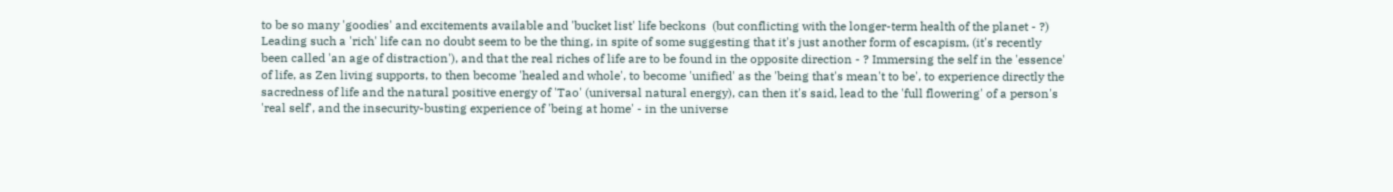to be so many 'goodies' and excitements available and 'bucket list' life beckons  (but conflicting with the longer-term health of the planet - ?) Leading such a 'rich' life can no doubt seem to be the thing, in spite of some suggesting that it's just another form of escapism, (it's recently been called 'an age of distraction'), and that the real riches of life are to be found in the opposite direction - ? Immersing the self in the 'essence' of life, as Zen living supports, to then become 'healed and whole', to become 'unified' as the 'being that's mean't to be', to experience directly the sacredness of life and the natural positive energy of 'Tao' (universal natural energy), can then it's said, lead to the 'full flowering' of a person's 'real self', and the insecurity-busting experience of 'being at home' - in the universe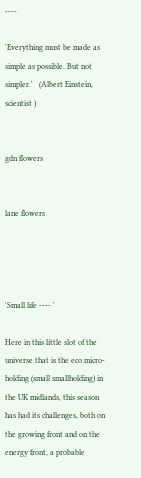----

'Everything must be made as simple as possible. But not simpler.'   (Albert Einstein, scientist )


gdn flowers


lane flowers




'Small life ---- '

Here in this little slot of the universe that is the eco micro-holding (small smallholding) in the UK midlands, this season has had its challenges, both on the growing front and on the energy front, a probable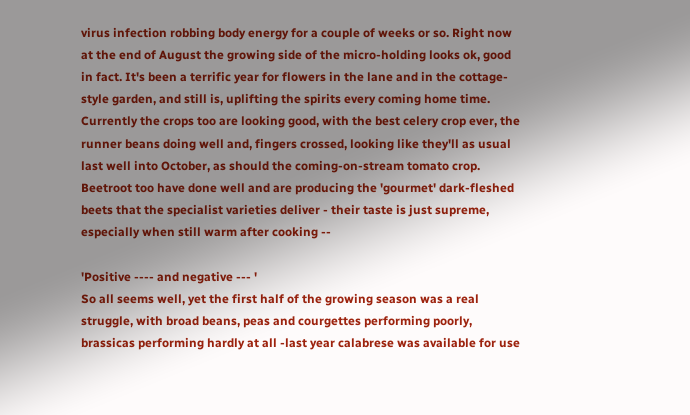virus infection robbing body energy for a couple of weeks or so. Right now at the end of August the growing side of the micro-holding looks ok, good in fact. It's been a terrific year for flowers in the lane and in the cottage-style garden, and still is, uplifting the spirits every coming home time. Currently the crops too are looking good, with the best celery crop ever, the runner beans doing well and, fingers crossed, looking like they'll as usual last well into October, as should the coming-on-stream tomato crop. Beetroot too have done well and are producing the 'gourmet' dark-fleshed beets that the specialist varieties deliver - their taste is just supreme, especially when still warm after cooking --

'Positive ---- and negative --- '
So all seems well, yet the first half of the growing season was a real struggle, with broad beans, peas and courgettes performing poorly, brassicas performing hardly at all -last year calabrese was available for use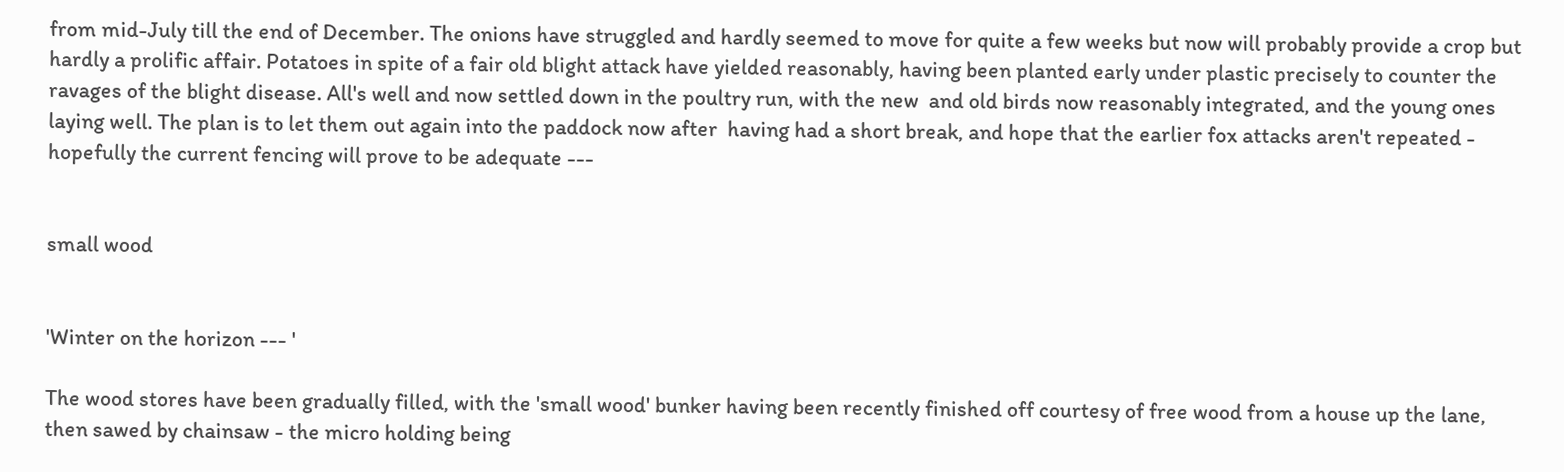from mid-July till the end of December. The onions have struggled and hardly seemed to move for quite a few weeks but now will probably provide a crop but hardly a prolific affair. Potatoes in spite of a fair old blight attack have yielded reasonably, having been planted early under plastic precisely to counter the ravages of the blight disease. All's well and now settled down in the poultry run, with the new  and old birds now reasonably integrated, and the young ones laying well. The plan is to let them out again into the paddock now after  having had a short break, and hope that the earlier fox attacks aren't repeated - hopefully the current fencing will prove to be adequate ---


small wood


'Winter on the horizon --- '

The wood stores have been gradually filled, with the 'small wood' bunker having been recently finished off courtesy of free wood from a house up the lane, then sawed by chainsaw - the micro holding being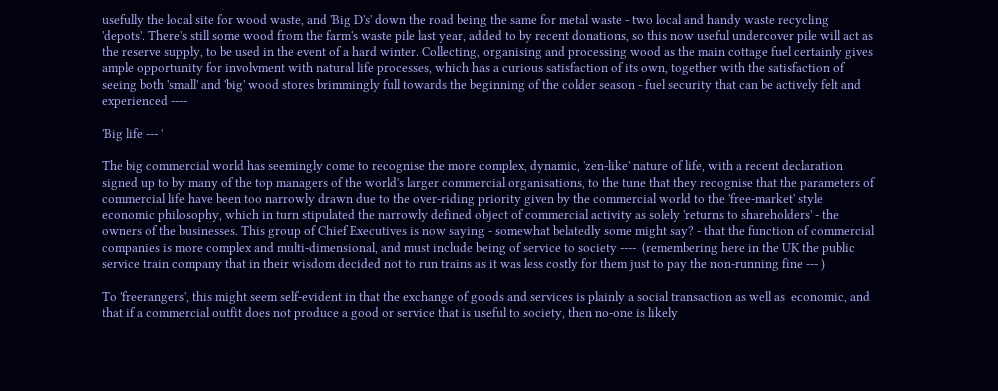usefully the local site for wood waste, and 'Big D's' down the road being the same for metal waste - two local and handy waste recycling 'depots'. There's still some wood from the farm's waste pile last year, added to by recent donations, so this now useful undercover pile will act as the reserve supply, to be used in the event of a hard winter. Collecting, organising and processing wood as the main cottage fuel certainly gives ample opportunity for involvment with natural life processes, which has a curious satisfaction of its own, together with the satisfaction of seeing both 'small' and 'big' wood stores brimmingly full towards the beginning of the colder season - fuel security that can be actively felt and experienced ----

'Big life --- '

The big commercial world has seemingly come to recognise the more complex, dynamic, 'zen-like' nature of life, with a recent declaration signed up to by many of the top managers of the world's larger commercial organisations, to the tune that they recognise that the parameters of commercial life have been too narrowly drawn due to the over-riding priority given by the commercial world to the 'free-market' style economic philosophy, which in turn stipulated the narrowly defined object of commercial activity as solely 'returns to shareholders' - the owners of the businesses. This group of Chief Executives is now saying - somewhat belatedly some might say? - that the function of commercial companies is more complex and multi-dimensional, and must include being of service to society ----  (remembering here in the UK the public service train company that in their wisdom decided not to run trains as it was less costly for them just to pay the non-running fine --- )

To 'freerangers', this might seem self-evident in that the exchange of goods and services is plainly a social transaction as well as  economic, and that if a commercial outfit does not produce a good or service that is useful to society, then no-one is likely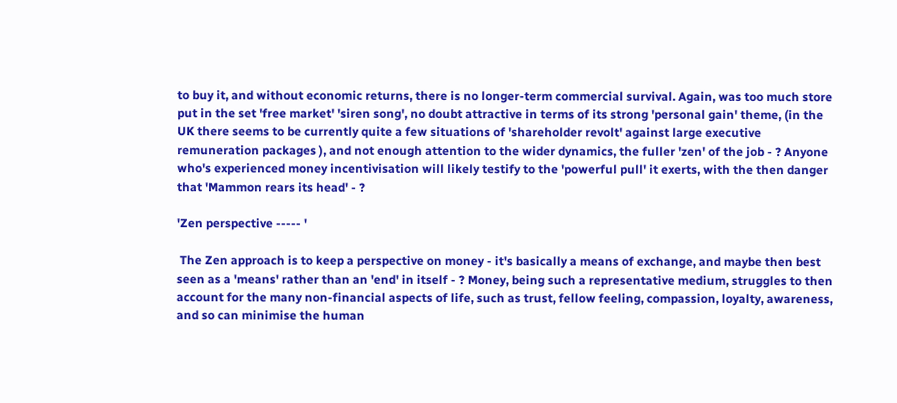to buy it, and without economic returns, there is no longer-term commercial survival. Again, was too much store put in the set 'free market' 'siren song', no doubt attractive in terms of its strong 'personal gain' theme, (in the UK there seems to be currently quite a few situations of 'shareholder revolt' against large executive remuneration packages ), and not enough attention to the wider dynamics, the fuller 'zen' of the job - ? Anyone who's experienced money incentivisation will likely testify to the 'powerful pull' it exerts, with the then danger that 'Mammon rears its head' - ?

'Zen perspective ----- '

 The Zen approach is to keep a perspective on money - it's basically a means of exchange, and maybe then best seen as a 'means' rather than an 'end' in itself - ? Money, being such a representative medium, struggles to then account for the many non-financial aspects of life, such as trust, fellow feeling, compassion, loyalty, awareness, and so can minimise the human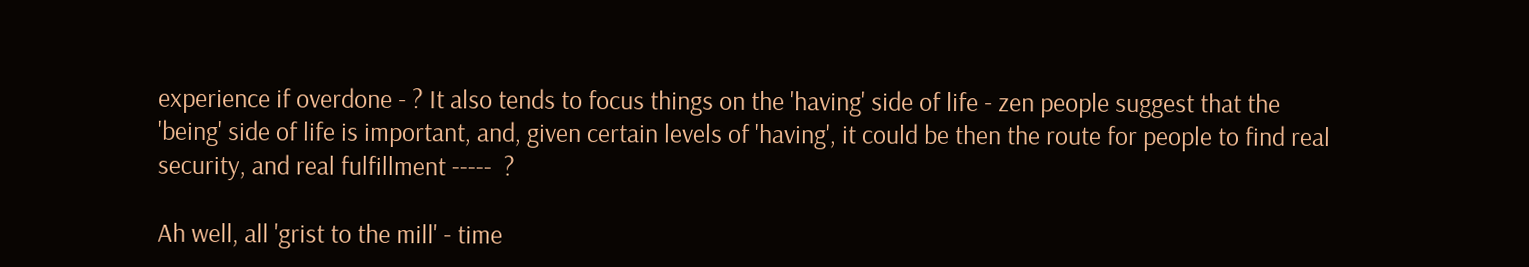experience if overdone - ? It also tends to focus things on the 'having' side of life - zen people suggest that the 'being' side of life is important, and, given certain levels of 'having', it could be then the route for people to find real security, and real fulfillment -----  ?

Ah well, all 'grist to the mill' - time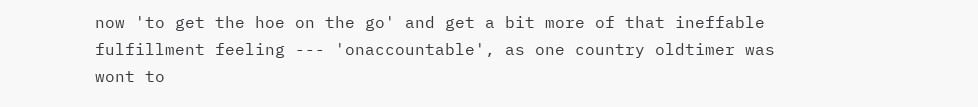now 'to get the hoe on the go' and get a bit more of that ineffable fulfillment feeling --- 'onaccountable', as one country oldtimer was wont to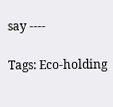say ----

Tags: Eco-holding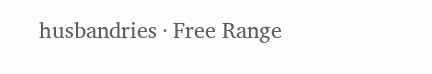husbandries · Free Range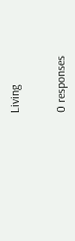Living


0 responses